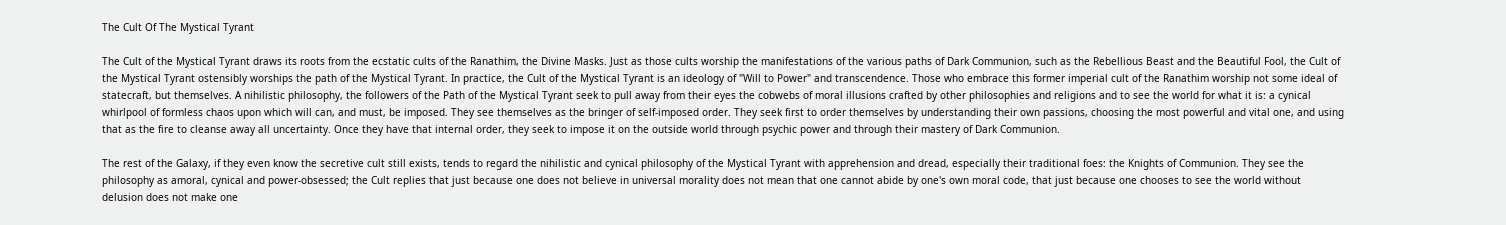The Cult Of The Mystical Tyrant

The Cult of the Mystical Tyrant draws its roots from the ecstatic cults of the Ranathim, the Divine Masks. Just as those cults worship the manifestations of the various paths of Dark Communion, such as the Rebellious Beast and the Beautiful Fool, the Cult of the Mystical Tyrant ostensibly worships the path of the Mystical Tyrant. In practice, the Cult of the Mystical Tyrant is an ideology of "Will to Power" and transcendence. Those who embrace this former imperial cult of the Ranathim worship not some ideal of statecraft, but themselves. A nihilistic philosophy, the followers of the Path of the Mystical Tyrant seek to pull away from their eyes the cobwebs of moral illusions crafted by other philosophies and religions and to see the world for what it is: a cynical whirlpool of formless chaos upon which will can, and must, be imposed. They see themselves as the bringer of self-imposed order. They seek first to order themselves by understanding their own passions, choosing the most powerful and vital one, and using that as the fire to cleanse away all uncertainty. Once they have that internal order, they seek to impose it on the outside world through psychic power and through their mastery of Dark Communion.

The rest of the Galaxy, if they even know the secretive cult still exists, tends to regard the nihilistic and cynical philosophy of the Mystical Tyrant with apprehension and dread, especially their traditional foes: the Knights of Communion. They see the philosophy as amoral, cynical and power-obsessed; the Cult replies that just because one does not believe in universal morality does not mean that one cannot abide by one's own moral code, that just because one chooses to see the world without delusion does not make one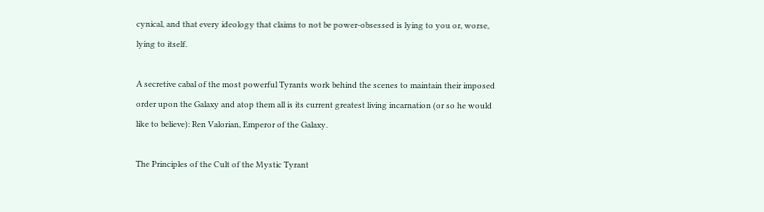cynical, and that every ideology that claims to not be power-obsessed is lying to you or, worse, lying to itself.

A secretive cabal of the most powerful Tyrants work behind the scenes to maintain their imposed order upon the Galaxy and atop them all is its current greatest living incarnation (or so he would like to believe): Ren Valorian, Emperor of the Galaxy.

The Principles of the Cult of the Mystic Tyrant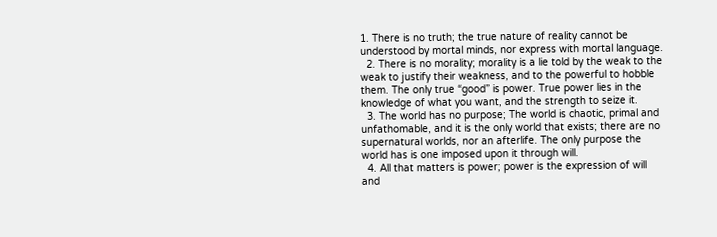1. There is no truth; the true nature of reality cannot be understood by mortal minds, nor express with mortal language.
  2. There is no morality; morality is a lie told by the weak to the weak to justify their weakness, and to the powerful to hobble them. The only true “good” is power. True power lies in the knowledge of what you want, and the strength to seize it.
  3. The world has no purpose; The world is chaotic, primal and unfathomable, and it is the only world that exists; there are no supernatural worlds, nor an afterlife. The only purpose the world has is one imposed upon it through will.
  4. All that matters is power; power is the expression of will and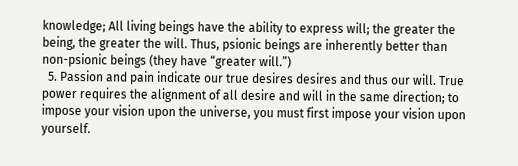knowledge; All living beings have the ability to express will; the greater the being, the greater the will. Thus, psionic beings are inherently better than non-psionic beings (they have “greater will.”)
  5. Passion and pain indicate our true desires desires and thus our will. True power requires the alignment of all desire and will in the same direction; to impose your vision upon the universe, you must first impose your vision upon yourself.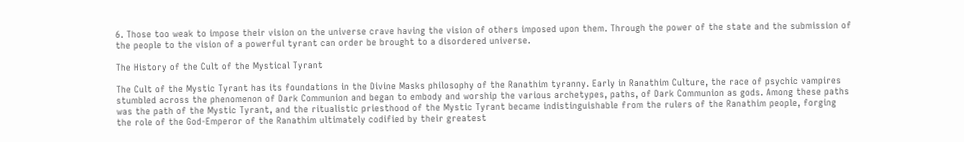6. Those too weak to impose their vision on the universe crave having the vision of others imposed upon them. Through the power of the state and the submission of the people to the vision of a powerful tyrant can order be brought to a disordered universe.

The History of the Cult of the Mystical Tyrant

The Cult of the Mystic Tyrant has its foundations in the Divine Masks philosophy of the Ranathim tyranny. Early in Ranathim Culture, the race of psychic vampires stumbled across the phenomenon of Dark Communion and began to embody and worship the various archetypes, paths, of Dark Communion as gods. Among these paths was the path of the Mystic Tyrant, and the ritualistic priesthood of the Mystic Tyrant became indistinguishable from the rulers of the Ranathim people, forging the role of the God-Emperor of the Ranathim ultimately codified by their greatest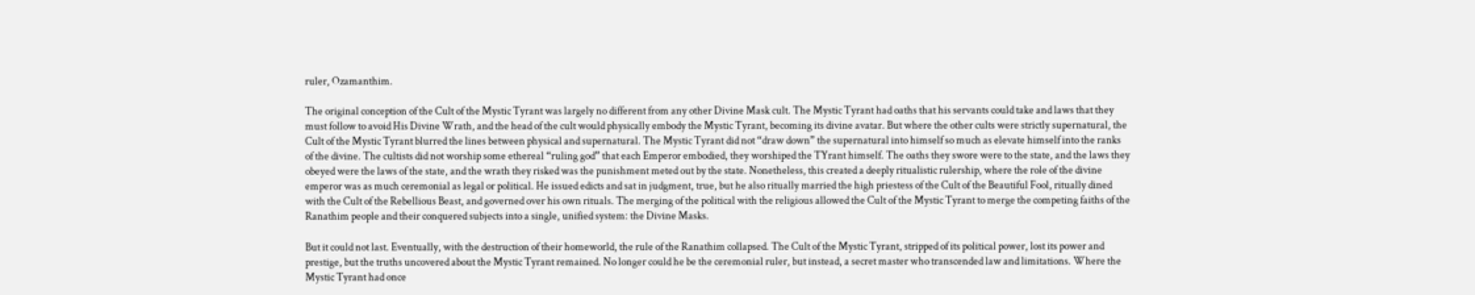ruler, Ozamanthim.

The original conception of the Cult of the Mystic Tyrant was largely no different from any other Divine Mask cult. The Mystic Tyrant had oaths that his servants could take and laws that they must follow to avoid His Divine Wrath, and the head of the cult would physically embody the Mystic Tyrant, becoming its divine avatar. But where the other cults were strictly supernatural, the Cult of the Mystic Tyrant blurred the lines between physical and supernatural. The Mystic Tyrant did not “draw down” the supernatural into himself so much as elevate himself into the ranks of the divine. The cultists did not worship some ethereal “ruling god” that each Emperor embodied, they worshiped the TYrant himself. The oaths they swore were to the state, and the laws they obeyed were the laws of the state, and the wrath they risked was the punishment meted out by the state. Nonetheless, this created a deeply ritualistic rulership, where the role of the divine emperor was as much ceremonial as legal or political. He issued edicts and sat in judgment, true, but he also ritually married the high priestess of the Cult of the Beautiful Fool, ritually dined with the Cult of the Rebellious Beast, and governed over his own rituals. The merging of the political with the religious allowed the Cult of the Mystic Tyrant to merge the competing faiths of the Ranathim people and their conquered subjects into a single, unified system: the Divine Masks.

But it could not last. Eventually, with the destruction of their homeworld, the rule of the Ranathim collapsed. The Cult of the Mystic Tyrant, stripped of its political power, lost its power and prestige, but the truths uncovered about the Mystic Tyrant remained. No longer could he be the ceremonial ruler, but instead, a secret master who transcended law and limitations. Where the Mystic Tyrant had once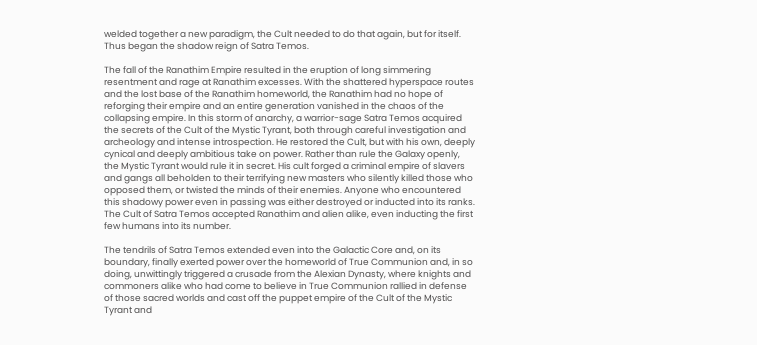welded together a new paradigm, the Cult needed to do that again, but for itself. Thus began the shadow reign of Satra Temos.

The fall of the Ranathim Empire resulted in the eruption of long simmering resentment and rage at Ranathim excesses. With the shattered hyperspace routes and the lost base of the Ranathim homeworld, the Ranathim had no hope of reforging their empire and an entire generation vanished in the chaos of the collapsing empire. In this storm of anarchy, a warrior-sage Satra Temos acquired the secrets of the Cult of the Mystic Tyrant, both through careful investigation and archeology and intense introspection. He restored the Cult, but with his own, deeply cynical and deeply ambitious take on power. Rather than rule the Galaxy openly, the Mystic Tyrant would rule it in secret. His cult forged a criminal empire of slavers and gangs all beholden to their terrifying new masters who silently killed those who opposed them, or twisted the minds of their enemies. Anyone who encountered this shadowy power even in passing was either destroyed or inducted into its ranks. The Cult of Satra Temos accepted Ranathim and alien alike, even inducting the first few humans into its number.

The tendrils of Satra Temos extended even into the Galactic Core and, on its boundary, finally exerted power over the homeworld of True Communion and, in so doing, unwittingly triggered a crusade from the Alexian Dynasty, where knights and commoners alike who had come to believe in True Communion rallied in defense of those sacred worlds and cast off the puppet empire of the Cult of the Mystic Tyrant and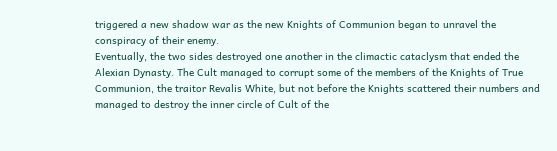triggered a new shadow war as the new Knights of Communion began to unravel the conspiracy of their enemy.
Eventually, the two sides destroyed one another in the climactic cataclysm that ended the Alexian Dynasty. The Cult managed to corrupt some of the members of the Knights of True Communion, the traitor Revalis White, but not before the Knights scattered their numbers and managed to destroy the inner circle of Cult of the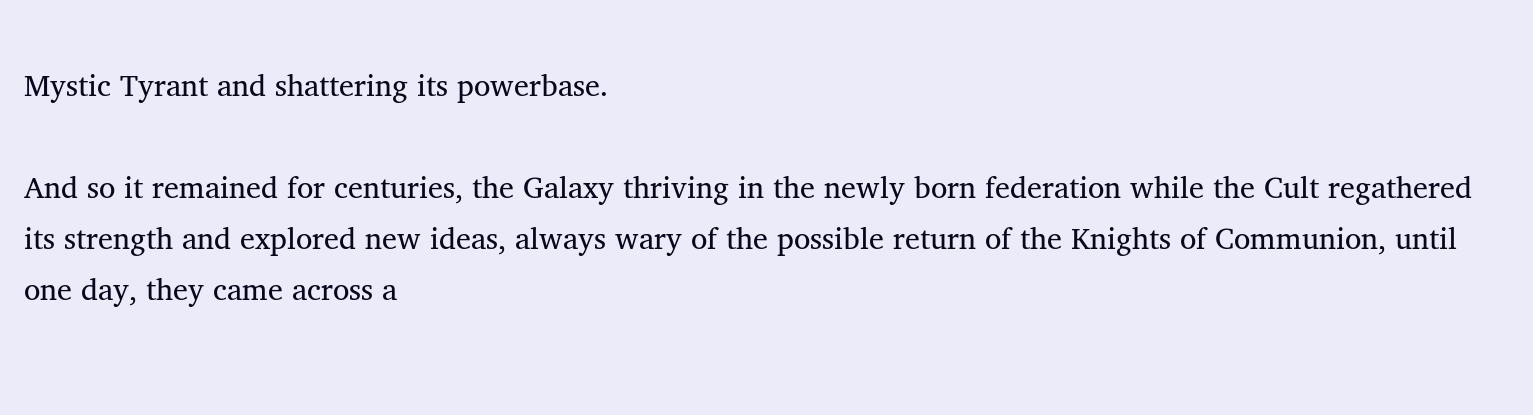Mystic Tyrant and shattering its powerbase.

And so it remained for centuries, the Galaxy thriving in the newly born federation while the Cult regathered its strength and explored new ideas, always wary of the possible return of the Knights of Communion, until one day, they came across a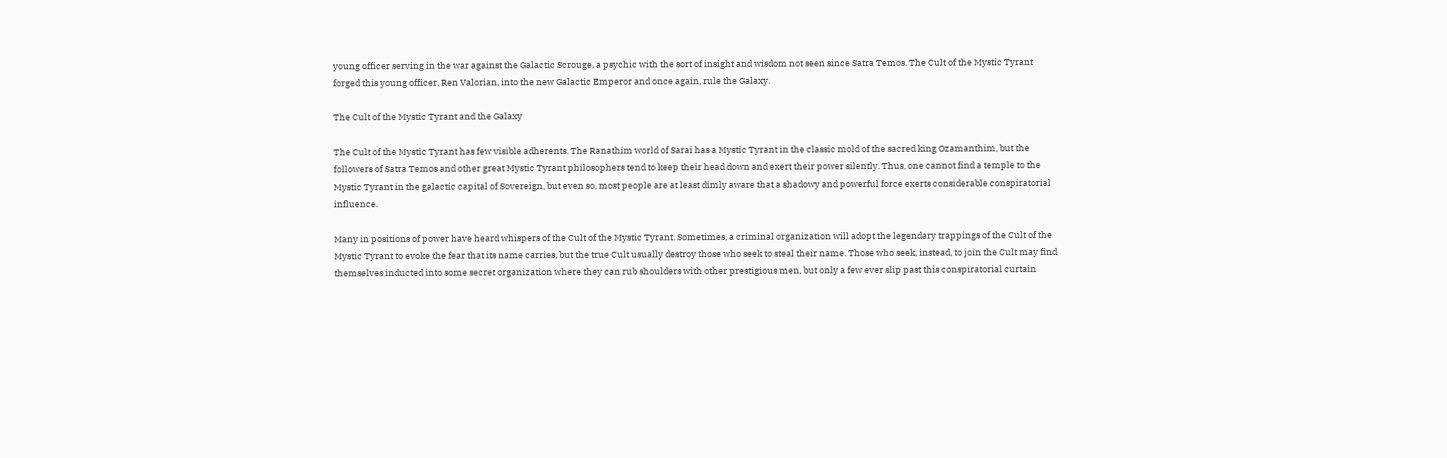young officer serving in the war against the Galactic Scrouge, a psychic with the sort of insight and wisdom not seen since Satra Temos. The Cult of the Mystic Tyrant forged this young officer, Ren Valorian, into the new Galactic Emperor and once again, rule the Galaxy.

The Cult of the Mystic Tyrant and the Galaxy

The Cult of the Mystic Tyrant has few visible adherents. The Ranathim world of Sarai has a Mystic Tyrant in the classic mold of the sacred king Ozamanthim, but the followers of Satra Temos and other great Mystic Tyrant philosophers tend to keep their head down and exert their power silently. Thus, one cannot find a temple to the Mystic Tyrant in the galactic capital of Sovereign, but even so, most people are at least dimly aware that a shadowy and powerful force exerts considerable conspiratorial influence.

Many in positions of power have heard whispers of the Cult of the Mystic Tyrant. Sometimes, a criminal organization will adopt the legendary trappings of the Cult of the Mystic Tyrant to evoke the fear that its name carries, but the true Cult usually destroy those who seek to steal their name. Those who seek, instead, to join the Cult may find themselves inducted into some secret organization where they can rub shoulders with other prestigious men, but only a few ever slip past this conspiratorial curtain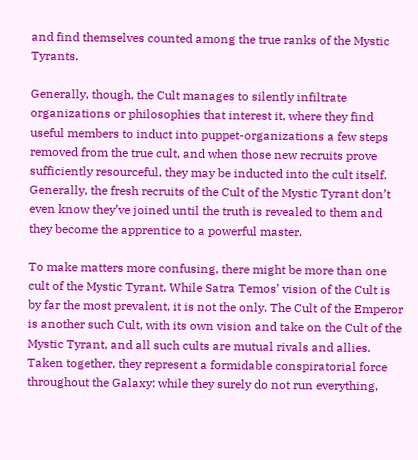and find themselves counted among the true ranks of the Mystic Tyrants.

Generally, though, the Cult manages to silently infiltrate organizations or philosophies that interest it, where they find useful members to induct into puppet-organizations a few steps removed from the true cult, and when those new recruits prove sufficiently resourceful, they may be inducted into the cult itself. Generally, the fresh recruits of the Cult of the Mystic Tyrant don’t even know they’ve joined until the truth is revealed to them and they become the apprentice to a powerful master.

To make matters more confusing, there might be more than one cult of the Mystic Tyrant. While Satra Temos’ vision of the Cult is by far the most prevalent, it is not the only. The Cult of the Emperor is another such Cult, with its own vision and take on the Cult of the Mystic Tyrant, and all such cults are mutual rivals and allies. Taken together, they represent a formidable conspiratorial force throughout the Galaxy: while they surely do not run everything,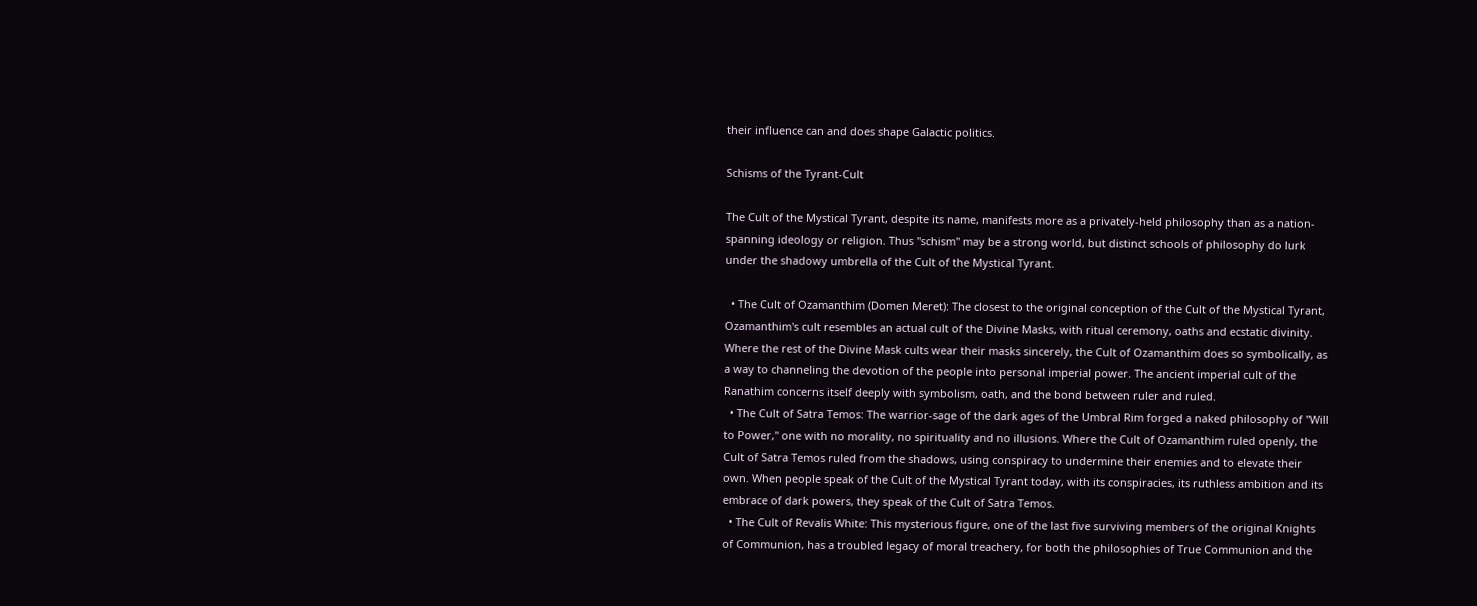their influence can and does shape Galactic politics.

Schisms of the Tyrant-Cult

The Cult of the Mystical Tyrant, despite its name, manifests more as a privately-held philosophy than as a nation-spanning ideology or religion. Thus "schism" may be a strong world, but distinct schools of philosophy do lurk under the shadowy umbrella of the Cult of the Mystical Tyrant.

  • The Cult of Ozamanthim (Domen Meret): The closest to the original conception of the Cult of the Mystical Tyrant, Ozamanthim's cult resembles an actual cult of the Divine Masks, with ritual ceremony, oaths and ecstatic divinity. Where the rest of the Divine Mask cults wear their masks sincerely, the Cult of Ozamanthim does so symbolically, as a way to channeling the devotion of the people into personal imperial power. The ancient imperial cult of the Ranathim concerns itself deeply with symbolism, oath, and the bond between ruler and ruled.
  • The Cult of Satra Temos: The warrior-sage of the dark ages of the Umbral Rim forged a naked philosophy of "Will to Power," one with no morality, no spirituality and no illusions. Where the Cult of Ozamanthim ruled openly, the Cult of Satra Temos ruled from the shadows, using conspiracy to undermine their enemies and to elevate their own. When people speak of the Cult of the Mystical Tyrant today, with its conspiracies, its ruthless ambition and its embrace of dark powers, they speak of the Cult of Satra Temos.
  • The Cult of Revalis White: This mysterious figure, one of the last five surviving members of the original Knights of Communion, has a troubled legacy of moral treachery, for both the philosophies of True Communion and the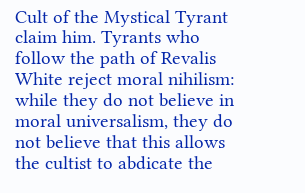Cult of the Mystical Tyrant claim him. Tyrants who follow the path of Revalis White reject moral nihilism: while they do not believe in moral universalism, they do not believe that this allows the cultist to abdicate the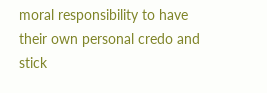moral responsibility to have their own personal credo and stick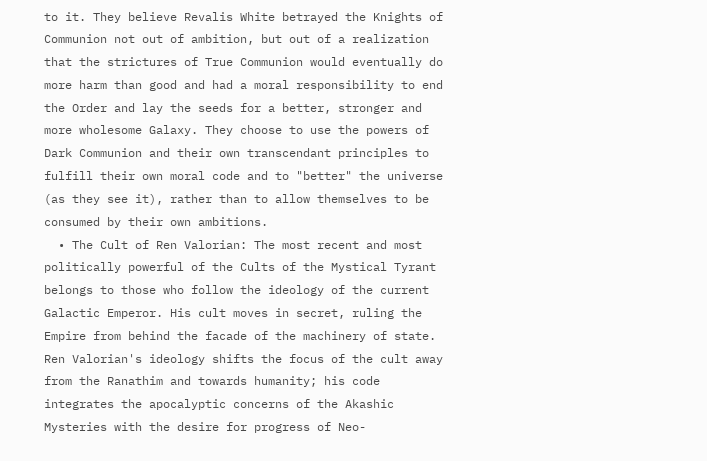to it. They believe Revalis White betrayed the Knights of Communion not out of ambition, but out of a realization that the strictures of True Communion would eventually do more harm than good and had a moral responsibility to end the Order and lay the seeds for a better, stronger and more wholesome Galaxy. They choose to use the powers of Dark Communion and their own transcendant principles to fulfill their own moral code and to "better" the universe (as they see it), rather than to allow themselves to be consumed by their own ambitions.
  • The Cult of Ren Valorian: The most recent and most politically powerful of the Cults of the Mystical Tyrant belongs to those who follow the ideology of the current Galactic Emperor. His cult moves in secret, ruling the Empire from behind the facade of the machinery of state. Ren Valorian's ideology shifts the focus of the cult away from the Ranathim and towards humanity; his code integrates the apocalyptic concerns of the Akashic Mysteries with the desire for progress of Neo-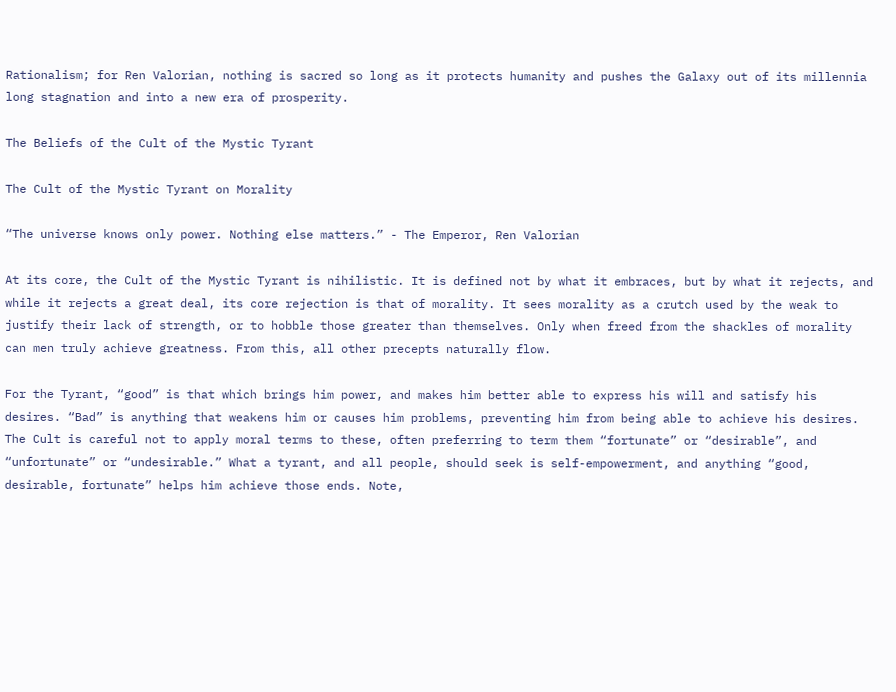Rationalism; for Ren Valorian, nothing is sacred so long as it protects humanity and pushes the Galaxy out of its millennia long stagnation and into a new era of prosperity.

The Beliefs of the Cult of the Mystic Tyrant

The Cult of the Mystic Tyrant on Morality

“The universe knows only power. Nothing else matters.” - The Emperor, Ren Valorian

At its core, the Cult of the Mystic Tyrant is nihilistic. It is defined not by what it embraces, but by what it rejects, and while it rejects a great deal, its core rejection is that of morality. It sees morality as a crutch used by the weak to justify their lack of strength, or to hobble those greater than themselves. Only when freed from the shackles of morality can men truly achieve greatness. From this, all other precepts naturally flow.

For the Tyrant, “good” is that which brings him power, and makes him better able to express his will and satisfy his desires. “Bad” is anything that weakens him or causes him problems, preventing him from being able to achieve his desires. The Cult is careful not to apply moral terms to these, often preferring to term them “fortunate” or “desirable”, and “unfortunate” or “undesirable.” What a tyrant, and all people, should seek is self-empowerment, and anything “good, desirable, fortunate” helps him achieve those ends. Note,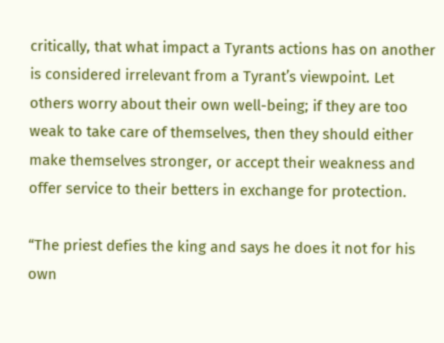critically, that what impact a Tyrants actions has on another is considered irrelevant from a Tyrant’s viewpoint. Let others worry about their own well-being; if they are too weak to take care of themselves, then they should either make themselves stronger, or accept their weakness and offer service to their betters in exchange for protection.

“The priest defies the king and says he does it not for his own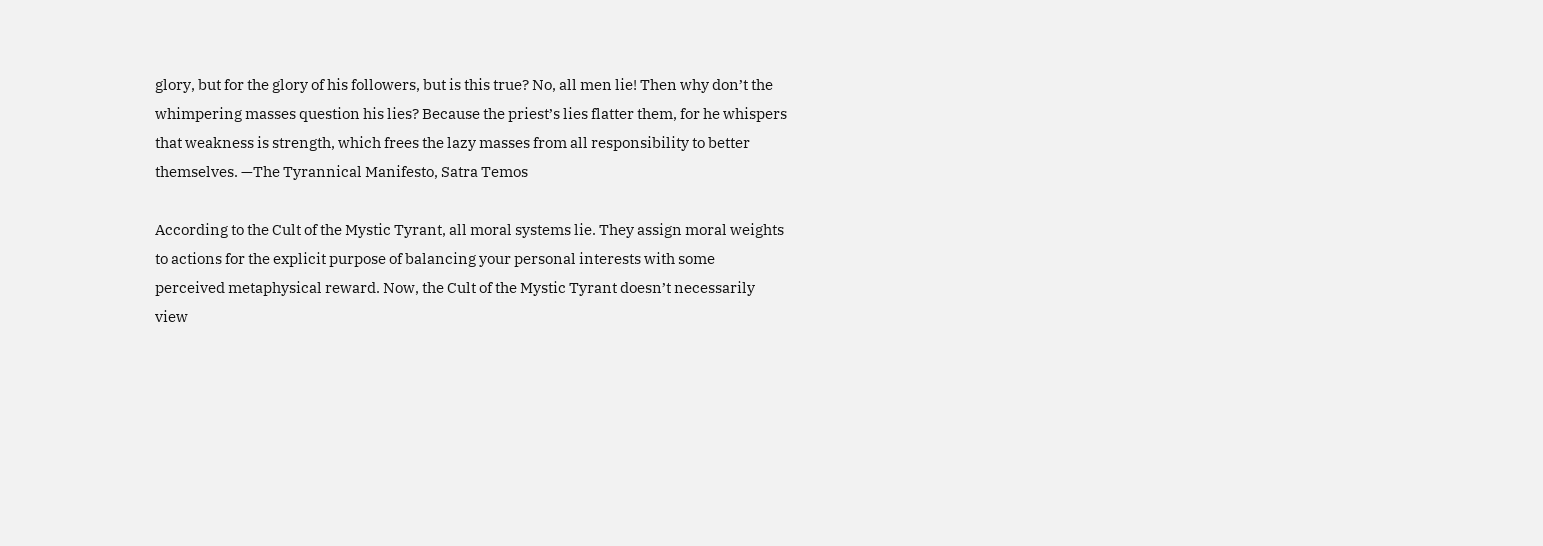glory, but for the glory of his followers, but is this true? No, all men lie! Then why don’t the whimpering masses question his lies? Because the priest’s lies flatter them, for he whispers that weakness is strength, which frees the lazy masses from all responsibility to better themselves. —The Tyrannical Manifesto, Satra Temos

According to the Cult of the Mystic Tyrant, all moral systems lie. They assign moral weights to actions for the explicit purpose of balancing your personal interests with some perceived metaphysical reward. Now, the Cult of the Mystic Tyrant doesn’t necessarily view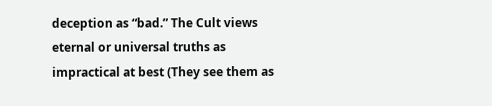deception as “bad.” The Cult views eternal or universal truths as impractical at best (They see them as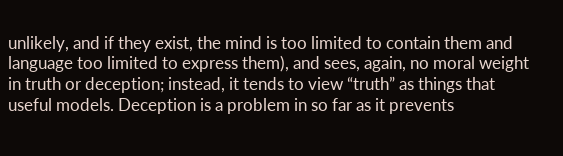unlikely, and if they exist, the mind is too limited to contain them and language too limited to express them), and sees, again, no moral weight in truth or deception; instead, it tends to view “truth” as things that useful models. Deception is a problem in so far as it prevents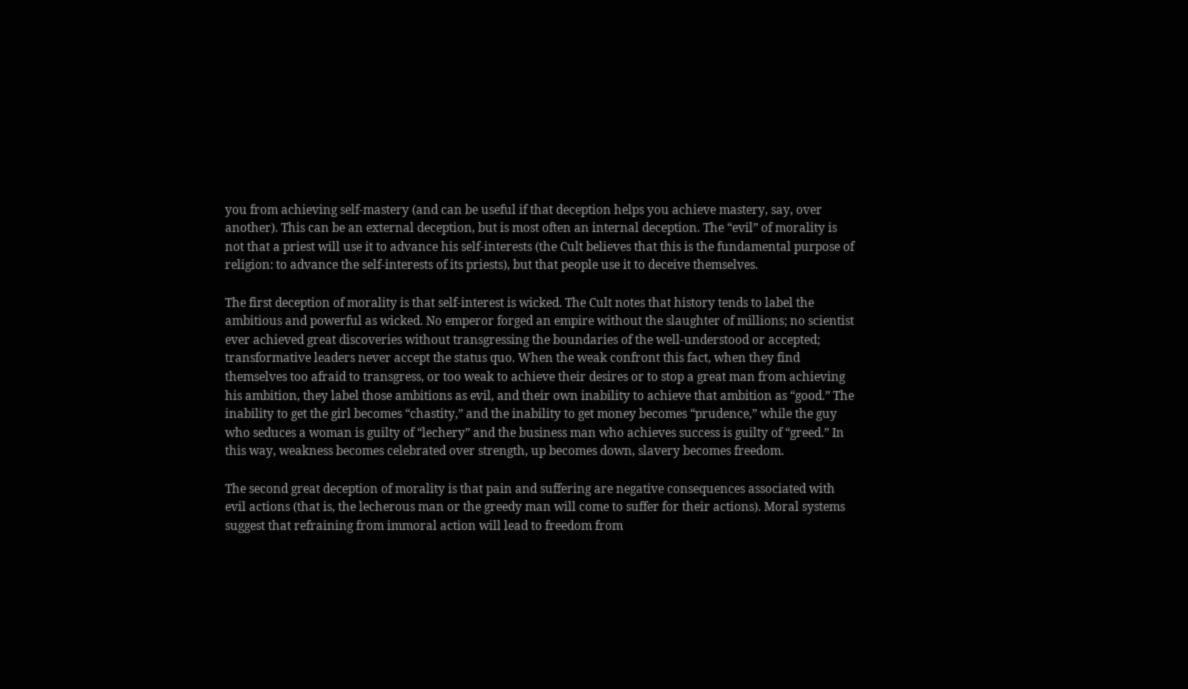you from achieving self-mastery (and can be useful if that deception helps you achieve mastery, say, over another). This can be an external deception, but is most often an internal deception. The “evil” of morality is not that a priest will use it to advance his self-interests (the Cult believes that this is the fundamental purpose of religion: to advance the self-interests of its priests), but that people use it to deceive themselves.

The first deception of morality is that self-interest is wicked. The Cult notes that history tends to label the ambitious and powerful as wicked. No emperor forged an empire without the slaughter of millions; no scientist ever achieved great discoveries without transgressing the boundaries of the well-understood or accepted; transformative leaders never accept the status quo. When the weak confront this fact, when they find themselves too afraid to transgress, or too weak to achieve their desires or to stop a great man from achieving his ambition, they label those ambitions as evil, and their own inability to achieve that ambition as “good.” The inability to get the girl becomes “chastity,” and the inability to get money becomes “prudence,” while the guy who seduces a woman is guilty of “lechery” and the business man who achieves success is guilty of “greed.” In this way, weakness becomes celebrated over strength, up becomes down, slavery becomes freedom.

The second great deception of morality is that pain and suffering are negative consequences associated with evil actions (that is, the lecherous man or the greedy man will come to suffer for their actions). Moral systems suggest that refraining from immoral action will lead to freedom from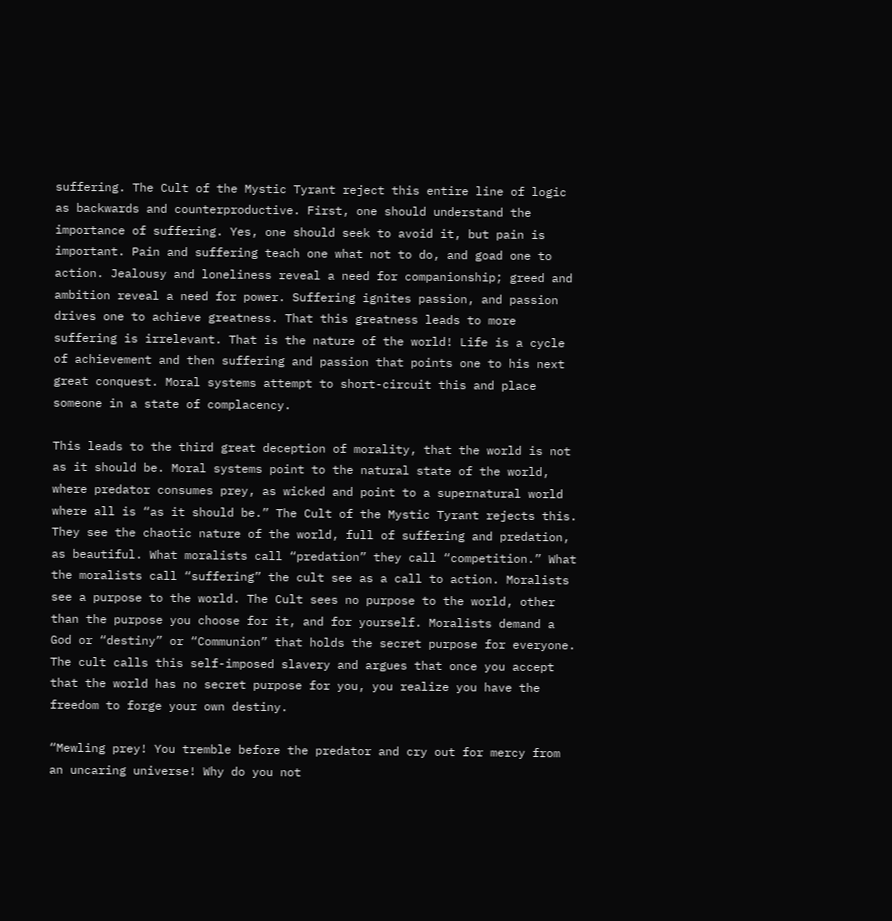suffering. The Cult of the Mystic Tyrant reject this entire line of logic as backwards and counterproductive. First, one should understand the importance of suffering. Yes, one should seek to avoid it, but pain is important. Pain and suffering teach one what not to do, and goad one to action. Jealousy and loneliness reveal a need for companionship; greed and ambition reveal a need for power. Suffering ignites passion, and passion drives one to achieve greatness. That this greatness leads to more suffering is irrelevant. That is the nature of the world! Life is a cycle of achievement and then suffering and passion that points one to his next great conquest. Moral systems attempt to short-circuit this and place someone in a state of complacency.

This leads to the third great deception of morality, that the world is not as it should be. Moral systems point to the natural state of the world, where predator consumes prey, as wicked and point to a supernatural world where all is “as it should be.” The Cult of the Mystic Tyrant rejects this. They see the chaotic nature of the world, full of suffering and predation, as beautiful. What moralists call “predation” they call “competition.” What the moralists call “suffering” the cult see as a call to action. Moralists see a purpose to the world. The Cult sees no purpose to the world, other than the purpose you choose for it, and for yourself. Moralists demand a God or “destiny” or “Communion” that holds the secret purpose for everyone. The cult calls this self-imposed slavery and argues that once you accept that the world has no secret purpose for you, you realize you have the freedom to forge your own destiny.

“Mewling prey! You tremble before the predator and cry out for mercy from an uncaring universe! Why do you not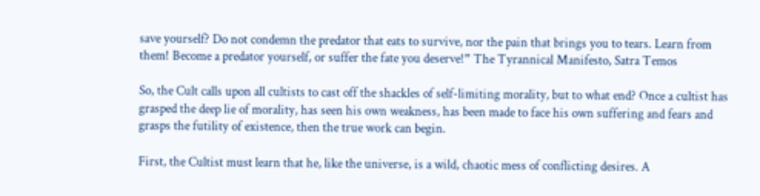save yourself? Do not condemn the predator that eats to survive, nor the pain that brings you to tears. Learn from them! Become a predator yourself, or suffer the fate you deserve!” The Tyrannical Manifesto, Satra Temos

So, the Cult calls upon all cultists to cast off the shackles of self-limiting morality, but to what end? Once a cultist has grasped the deep lie of morality, has seen his own weakness, has been made to face his own suffering and fears and grasps the futility of existence, then the true work can begin.

First, the Cultist must learn that he, like the universe, is a wild, chaotic mess of conflicting desires. A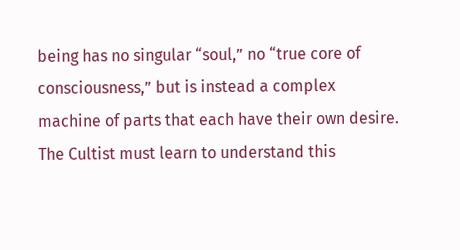being has no singular “soul,” no “true core of consciousness,” but is instead a complex machine of parts that each have their own desire. The Cultist must learn to understand this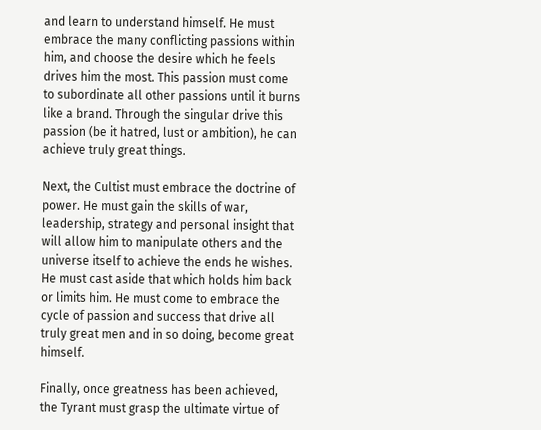and learn to understand himself. He must embrace the many conflicting passions within him, and choose the desire which he feels drives him the most. This passion must come to subordinate all other passions until it burns like a brand. Through the singular drive this passion (be it hatred, lust or ambition), he can achieve truly great things.

Next, the Cultist must embrace the doctrine of power. He must gain the skills of war, leadership, strategy and personal insight that will allow him to manipulate others and the universe itself to achieve the ends he wishes. He must cast aside that which holds him back or limits him. He must come to embrace the cycle of passion and success that drive all truly great men and in so doing, become great himself.

Finally, once greatness has been achieved, the Tyrant must grasp the ultimate virtue of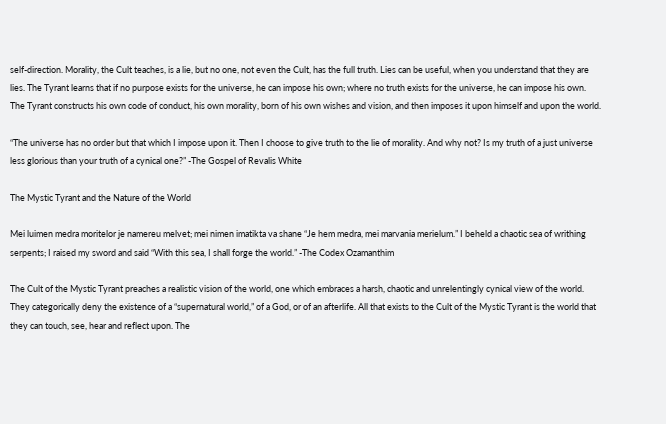self-direction. Morality, the Cult teaches, is a lie, but no one, not even the Cult, has the full truth. Lies can be useful, when you understand that they are lies. The Tyrant learns that if no purpose exists for the universe, he can impose his own; where no truth exists for the universe, he can impose his own. The Tyrant constructs his own code of conduct, his own morality, born of his own wishes and vision, and then imposes it upon himself and upon the world.

“The universe has no order but that which I impose upon it. Then I choose to give truth to the lie of morality. And why not? Is my truth of a just universe less glorious than your truth of a cynical one?” -The Gospel of Revalis White

The Mystic Tyrant and the Nature of the World

Mei luimen medra moritelor je namereu melvet; mei nimen imatikta va shane “Je hem medra, mei marvania merielum.” I beheld a chaotic sea of writhing serpents; I raised my sword and said “With this sea, I shall forge the world.” -The Codex Ozamanthim

The Cult of the Mystic Tyrant preaches a realistic vision of the world, one which embraces a harsh, chaotic and unrelentingly cynical view of the world. They categorically deny the existence of a “supernatural world,” of a God, or of an afterlife. All that exists to the Cult of the Mystic Tyrant is the world that they can touch, see, hear and reflect upon. The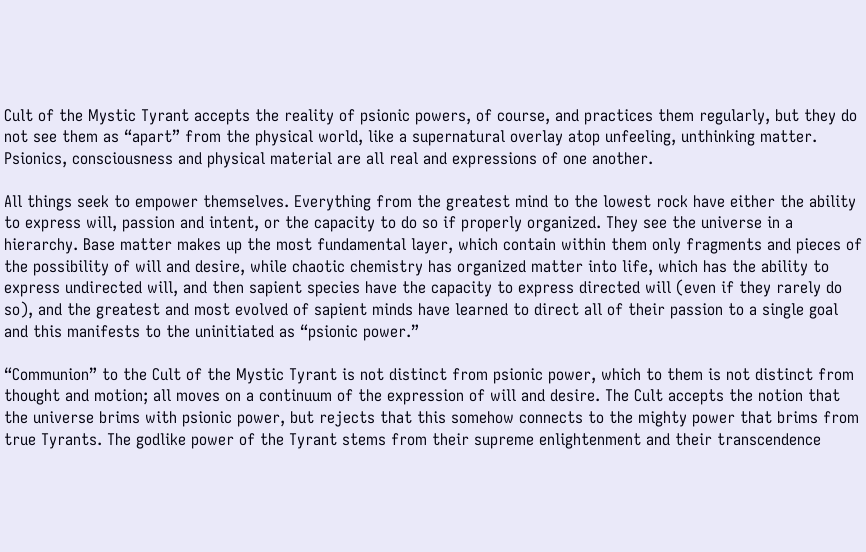Cult of the Mystic Tyrant accepts the reality of psionic powers, of course, and practices them regularly, but they do not see them as “apart” from the physical world, like a supernatural overlay atop unfeeling, unthinking matter. Psionics, consciousness and physical material are all real and expressions of one another.

All things seek to empower themselves. Everything from the greatest mind to the lowest rock have either the ability to express will, passion and intent, or the capacity to do so if properly organized. They see the universe in a hierarchy. Base matter makes up the most fundamental layer, which contain within them only fragments and pieces of the possibility of will and desire, while chaotic chemistry has organized matter into life, which has the ability to express undirected will, and then sapient species have the capacity to express directed will (even if they rarely do so), and the greatest and most evolved of sapient minds have learned to direct all of their passion to a single goal and this manifests to the uninitiated as “psionic power.”

“Communion” to the Cult of the Mystic Tyrant is not distinct from psionic power, which to them is not distinct from thought and motion; all moves on a continuum of the expression of will and desire. The Cult accepts the notion that the universe brims with psionic power, but rejects that this somehow connects to the mighty power that brims from true Tyrants. The godlike power of the Tyrant stems from their supreme enlightenment and their transcendence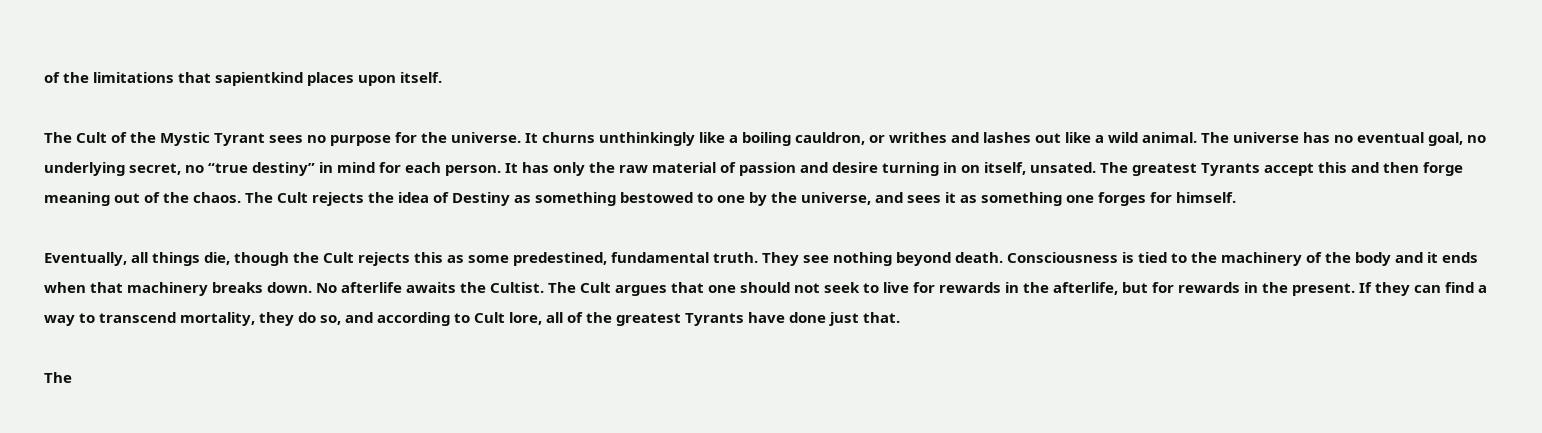of the limitations that sapientkind places upon itself.

The Cult of the Mystic Tyrant sees no purpose for the universe. It churns unthinkingly like a boiling cauldron, or writhes and lashes out like a wild animal. The universe has no eventual goal, no underlying secret, no “true destiny” in mind for each person. It has only the raw material of passion and desire turning in on itself, unsated. The greatest Tyrants accept this and then forge meaning out of the chaos. The Cult rejects the idea of Destiny as something bestowed to one by the universe, and sees it as something one forges for himself.

Eventually, all things die, though the Cult rejects this as some predestined, fundamental truth. They see nothing beyond death. Consciousness is tied to the machinery of the body and it ends when that machinery breaks down. No afterlife awaits the Cultist. The Cult argues that one should not seek to live for rewards in the afterlife, but for rewards in the present. If they can find a way to transcend mortality, they do so, and according to Cult lore, all of the greatest Tyrants have done just that.

The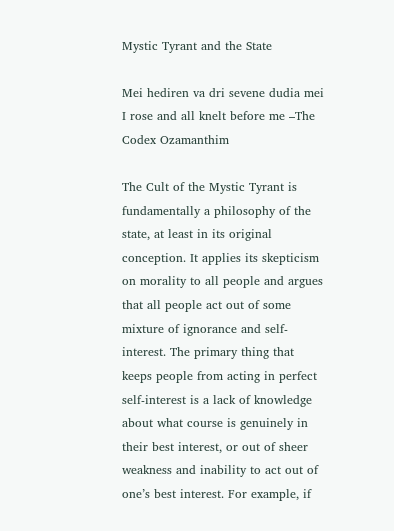Mystic Tyrant and the State

Mei hediren va dri sevene dudia mei I rose and all knelt before me –The Codex Ozamanthim

The Cult of the Mystic Tyrant is fundamentally a philosophy of the state, at least in its original conception. It applies its skepticism on morality to all people and argues that all people act out of some mixture of ignorance and self-interest. The primary thing that keeps people from acting in perfect self-interest is a lack of knowledge about what course is genuinely in their best interest, or out of sheer weakness and inability to act out of one’s best interest. For example, if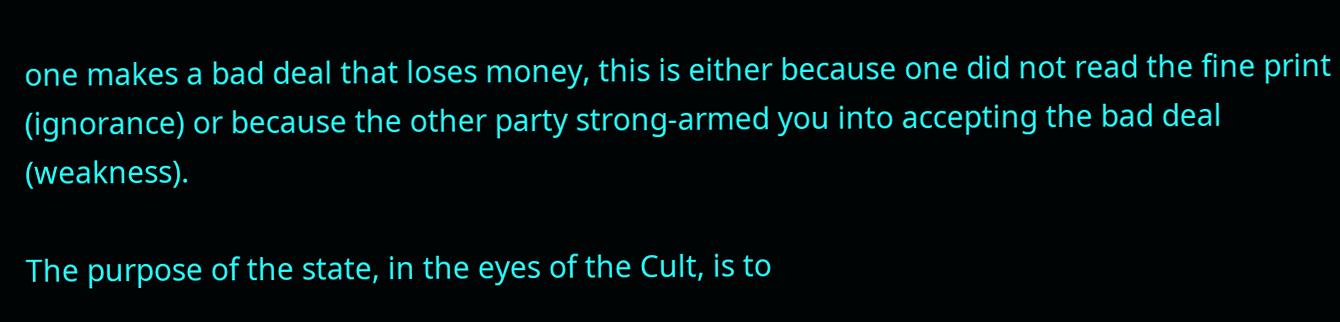one makes a bad deal that loses money, this is either because one did not read the fine print (ignorance) or because the other party strong-armed you into accepting the bad deal (weakness).

The purpose of the state, in the eyes of the Cult, is to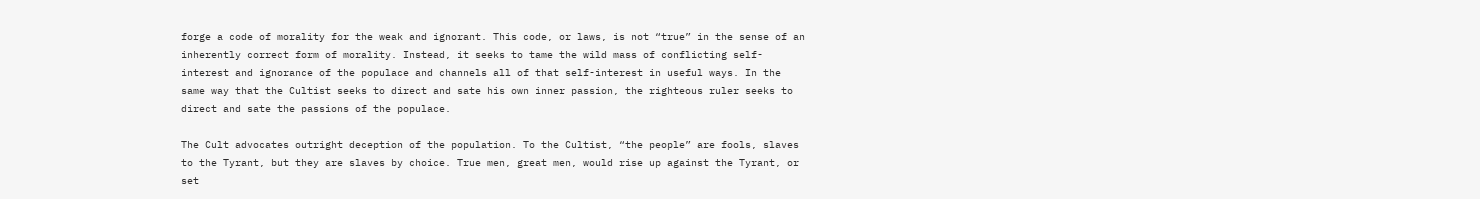forge a code of morality for the weak and ignorant. This code, or laws, is not “true” in the sense of an inherently correct form of morality. Instead, it seeks to tame the wild mass of conflicting self-interest and ignorance of the populace and channels all of that self-interest in useful ways. In the same way that the Cultist seeks to direct and sate his own inner passion, the righteous ruler seeks to direct and sate the passions of the populace.

The Cult advocates outright deception of the population. To the Cultist, “the people” are fools, slaves to the Tyrant, but they are slaves by choice. True men, great men, would rise up against the Tyrant, or set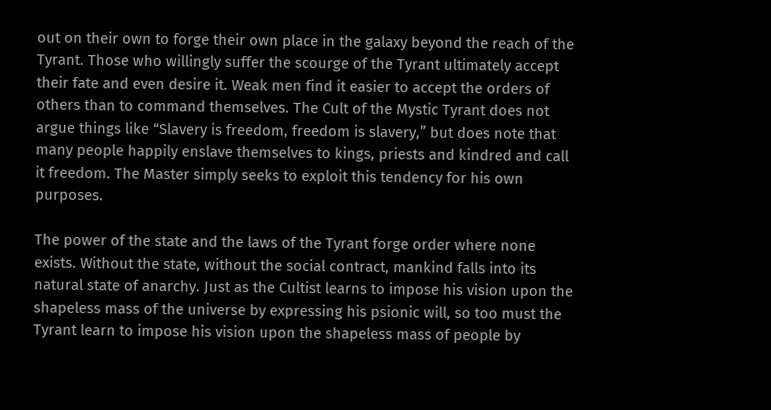out on their own to forge their own place in the galaxy beyond the reach of the Tyrant. Those who willingly suffer the scourge of the Tyrant ultimately accept their fate and even desire it. Weak men find it easier to accept the orders of others than to command themselves. The Cult of the Mystic Tyrant does not argue things like “Slavery is freedom, freedom is slavery,” but does note that many people happily enslave themselves to kings, priests and kindred and call it freedom. The Master simply seeks to exploit this tendency for his own purposes.

The power of the state and the laws of the Tyrant forge order where none exists. Without the state, without the social contract, mankind falls into its natural state of anarchy. Just as the Cultist learns to impose his vision upon the shapeless mass of the universe by expressing his psionic will, so too must the Tyrant learn to impose his vision upon the shapeless mass of people by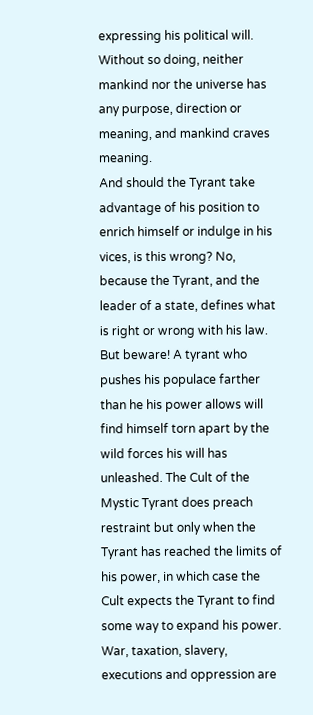expressing his political will. Without so doing, neither mankind nor the universe has any purpose, direction or meaning, and mankind craves meaning.
And should the Tyrant take advantage of his position to enrich himself or indulge in his vices, is this wrong? No, because the Tyrant, and the leader of a state, defines what is right or wrong with his law. But beware! A tyrant who pushes his populace farther than he his power allows will find himself torn apart by the wild forces his will has unleashed. The Cult of the Mystic Tyrant does preach restraint but only when the Tyrant has reached the limits of his power, in which case the Cult expects the Tyrant to find some way to expand his power. War, taxation, slavery, executions and oppression are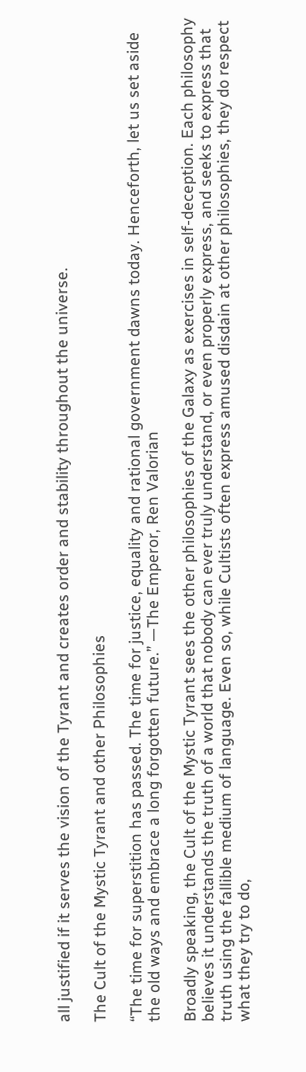all justified if it serves the vision of the Tyrant and creates order and stability throughout the universe.

The Cult of the Mystic Tyrant and other Philosophies

“The time for superstition has passed. The time for justice, equality and rational government dawns today. Henceforth, let us set aside the old ways and embrace a long forgotten future.” —The Emperor, Ren Valorian

Broadly speaking, the Cult of the Mystic Tyrant sees the other philosophies of the Galaxy as exercises in self-deception. Each philosophy believes it understands the truth of a world that nobody can ever truly understand, or even properly express, and seeks to express that truth using the fallible medium of language. Even so, while Cultists often express amused disdain at other philosophies, they do respect what they try to do,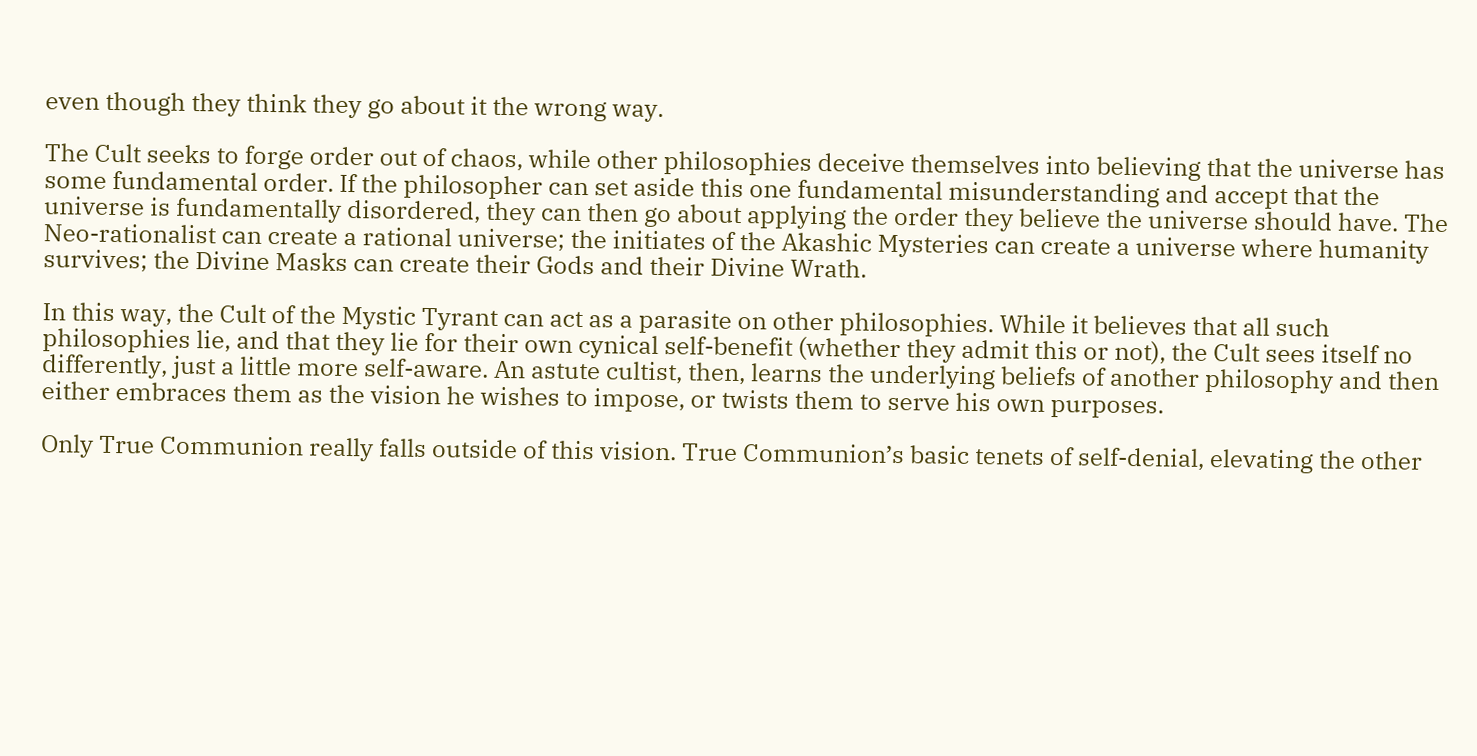even though they think they go about it the wrong way.

The Cult seeks to forge order out of chaos, while other philosophies deceive themselves into believing that the universe has some fundamental order. If the philosopher can set aside this one fundamental misunderstanding and accept that the universe is fundamentally disordered, they can then go about applying the order they believe the universe should have. The Neo-rationalist can create a rational universe; the initiates of the Akashic Mysteries can create a universe where humanity survives; the Divine Masks can create their Gods and their Divine Wrath.

In this way, the Cult of the Mystic Tyrant can act as a parasite on other philosophies. While it believes that all such philosophies lie, and that they lie for their own cynical self-benefit (whether they admit this or not), the Cult sees itself no differently, just a little more self-aware. An astute cultist, then, learns the underlying beliefs of another philosophy and then either embraces them as the vision he wishes to impose, or twists them to serve his own purposes.

Only True Communion really falls outside of this vision. True Communion’s basic tenets of self-denial, elevating the other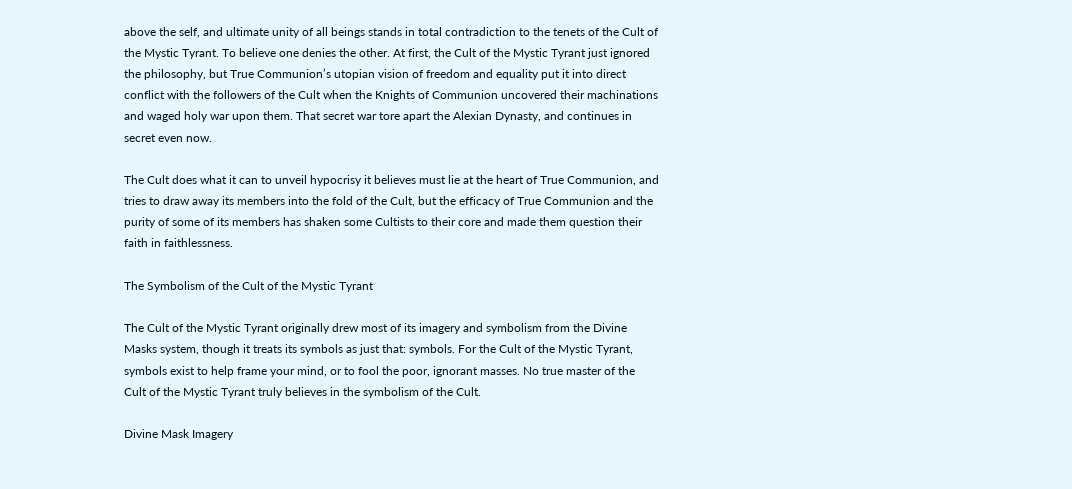above the self, and ultimate unity of all beings stands in total contradiction to the tenets of the Cult of the Mystic Tyrant. To believe one denies the other. At first, the Cult of the Mystic Tyrant just ignored the philosophy, but True Communion’s utopian vision of freedom and equality put it into direct conflict with the followers of the Cult when the Knights of Communion uncovered their machinations and waged holy war upon them. That secret war tore apart the Alexian Dynasty, and continues in secret even now.

The Cult does what it can to unveil hypocrisy it believes must lie at the heart of True Communion, and tries to draw away its members into the fold of the Cult, but the efficacy of True Communion and the purity of some of its members has shaken some Cultists to their core and made them question their faith in faithlessness.

The Symbolism of the Cult of the Mystic Tyrant

The Cult of the Mystic Tyrant originally drew most of its imagery and symbolism from the Divine Masks system, though it treats its symbols as just that: symbols. For the Cult of the Mystic Tyrant, symbols exist to help frame your mind, or to fool the poor, ignorant masses. No true master of the Cult of the Mystic Tyrant truly believes in the symbolism of the Cult.

Divine Mask Imagery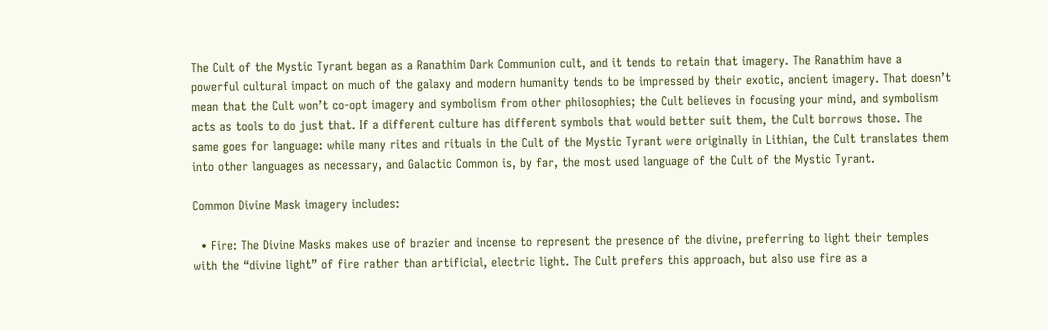The Cult of the Mystic Tyrant began as a Ranathim Dark Communion cult, and it tends to retain that imagery. The Ranathim have a powerful cultural impact on much of the galaxy and modern humanity tends to be impressed by their exotic, ancient imagery. That doesn’t mean that the Cult won’t co-opt imagery and symbolism from other philosophies; the Cult believes in focusing your mind, and symbolism acts as tools to do just that. If a different culture has different symbols that would better suit them, the Cult borrows those. The same goes for language: while many rites and rituals in the Cult of the Mystic Tyrant were originally in Lithian, the Cult translates them into other languages as necessary, and Galactic Common is, by far, the most used language of the Cult of the Mystic Tyrant.

Common Divine Mask imagery includes:

  • Fire: The Divine Masks makes use of brazier and incense to represent the presence of the divine, preferring to light their temples with the “divine light” of fire rather than artificial, electric light. The Cult prefers this approach, but also use fire as a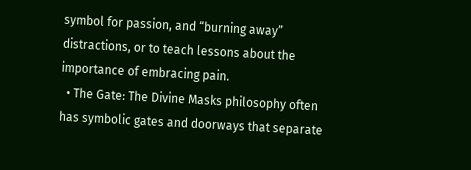symbol for passion, and “burning away” distractions, or to teach lessons about the importance of embracing pain.
  • The Gate: The Divine Masks philosophy often has symbolic gates and doorways that separate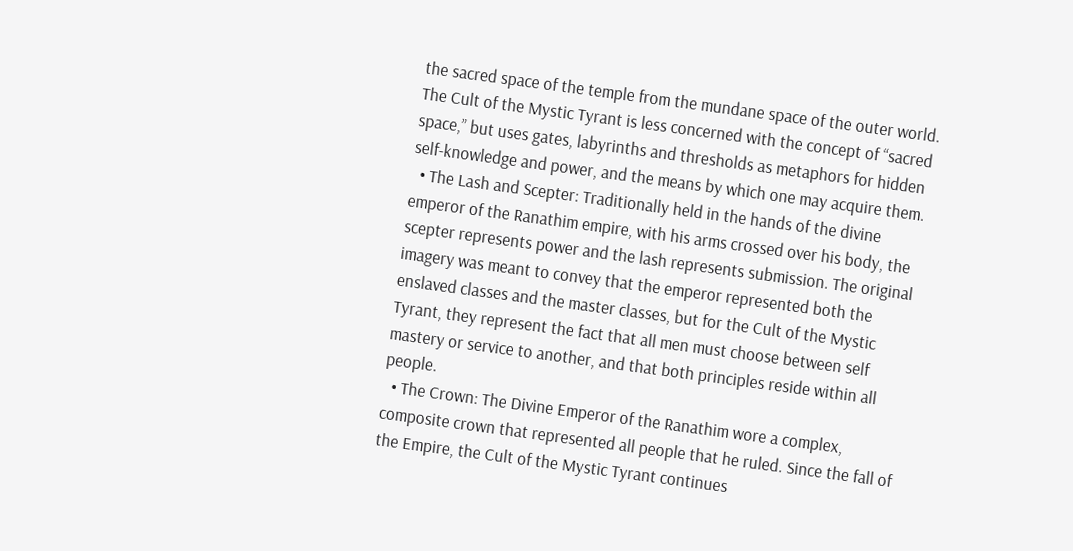the sacred space of the temple from the mundane space of the outer world. The Cult of the Mystic Tyrant is less concerned with the concept of “sacred space,” but uses gates, labyrinths and thresholds as metaphors for hidden self-knowledge and power, and the means by which one may acquire them.
  • The Lash and Scepter: Traditionally held in the hands of the divine emperor of the Ranathim empire, with his arms crossed over his body, the scepter represents power and the lash represents submission. The original imagery was meant to convey that the emperor represented both the enslaved classes and the master classes, but for the Cult of the Mystic Tyrant, they represent the fact that all men must choose between self mastery or service to another, and that both principles reside within all people.
  • The Crown: The Divine Emperor of the Ranathim wore a complex, composite crown that represented all people that he ruled. Since the fall of the Empire, the Cult of the Mystic Tyrant continues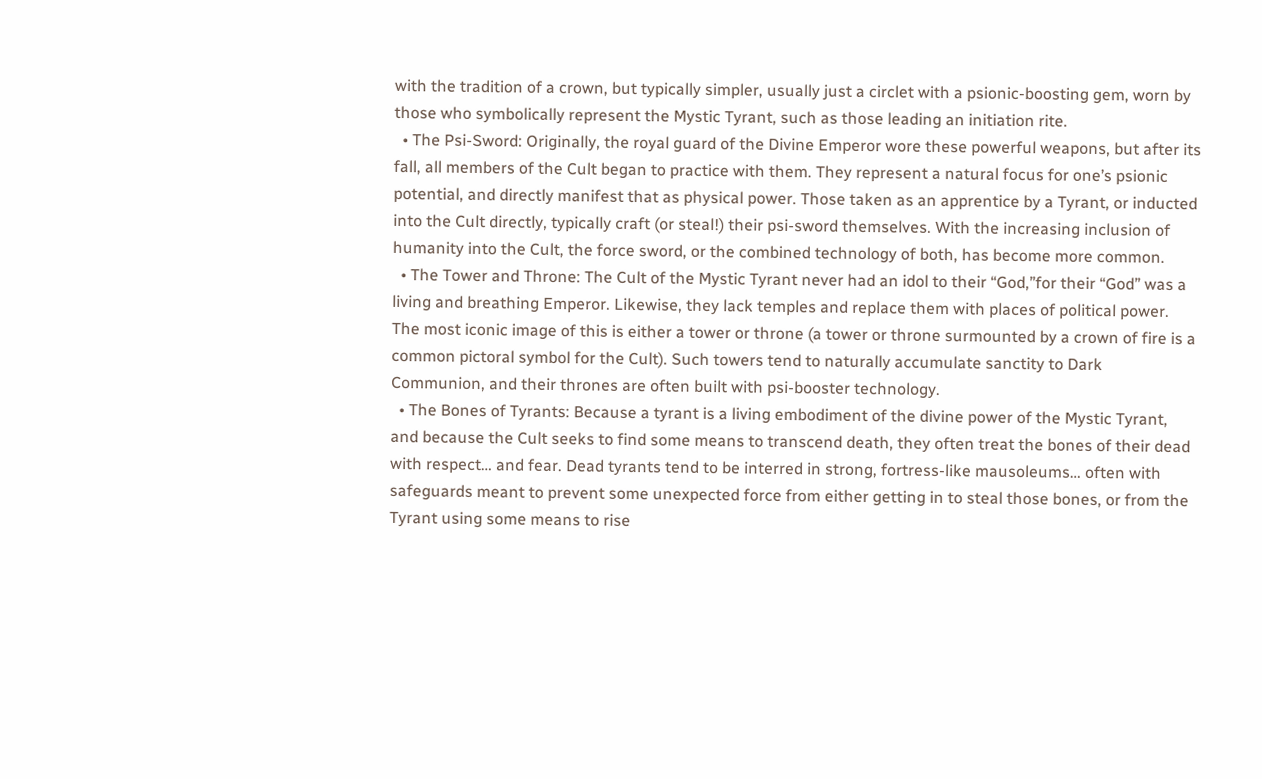with the tradition of a crown, but typically simpler, usually just a circlet with a psionic-boosting gem, worn by those who symbolically represent the Mystic Tyrant, such as those leading an initiation rite.
  • The Psi-Sword: Originally, the royal guard of the Divine Emperor wore these powerful weapons, but after its fall, all members of the Cult began to practice with them. They represent a natural focus for one’s psionic potential, and directly manifest that as physical power. Those taken as an apprentice by a Tyrant, or inducted into the Cult directly, typically craft (or steal!) their psi-sword themselves. With the increasing inclusion of humanity into the Cult, the force sword, or the combined technology of both, has become more common.
  • The Tower and Throne: The Cult of the Mystic Tyrant never had an idol to their “God,”for their “God” was a living and breathing Emperor. Likewise, they lack temples and replace them with places of political power. The most iconic image of this is either a tower or throne (a tower or throne surmounted by a crown of fire is a common pictoral symbol for the Cult). Such towers tend to naturally accumulate sanctity to Dark Communion, and their thrones are often built with psi-booster technology.
  • The Bones of Tyrants: Because a tyrant is a living embodiment of the divine power of the Mystic Tyrant, and because the Cult seeks to find some means to transcend death, they often treat the bones of their dead with respect… and fear. Dead tyrants tend to be interred in strong, fortress-like mausoleums… often with safeguards meant to prevent some unexpected force from either getting in to steal those bones, or from the Tyrant using some means to rise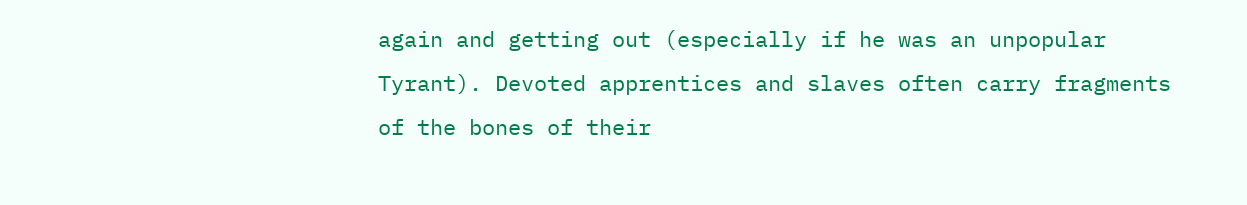again and getting out (especially if he was an unpopular Tyrant). Devoted apprentices and slaves often carry fragments of the bones of their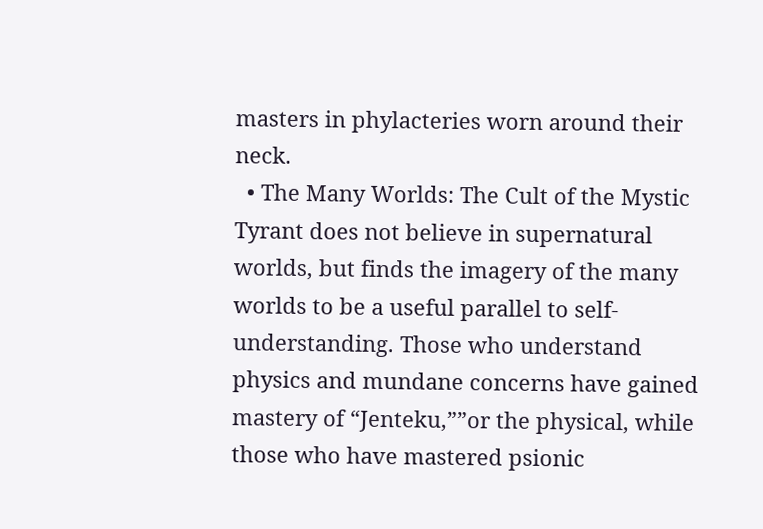masters in phylacteries worn around their neck.
  • The Many Worlds: The Cult of the Mystic Tyrant does not believe in supernatural worlds, but finds the imagery of the many worlds to be a useful parallel to self-understanding. Those who understand physics and mundane concerns have gained mastery of “Jenteku,””or the physical, while those who have mastered psionic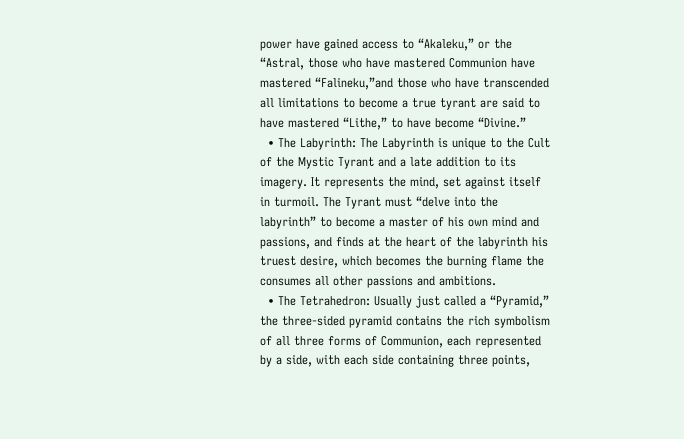power have gained access to “Akaleku,” or the “Astral, those who have mastered Communion have mastered “Falineku,”and those who have transcended all limitations to become a true tyrant are said to have mastered “Lithe,” to have become “Divine.”
  • The Labyrinth: The Labyrinth is unique to the Cult of the Mystic Tyrant and a late addition to its imagery. It represents the mind, set against itself in turmoil. The Tyrant must “delve into the labyrinth” to become a master of his own mind and passions, and finds at the heart of the labyrinth his truest desire, which becomes the burning flame the consumes all other passions and ambitions.
  • The Tetrahedron: Usually just called a “Pyramid,” the three-sided pyramid contains the rich symbolism of all three forms of Communion, each represented by a side, with each side containing three points,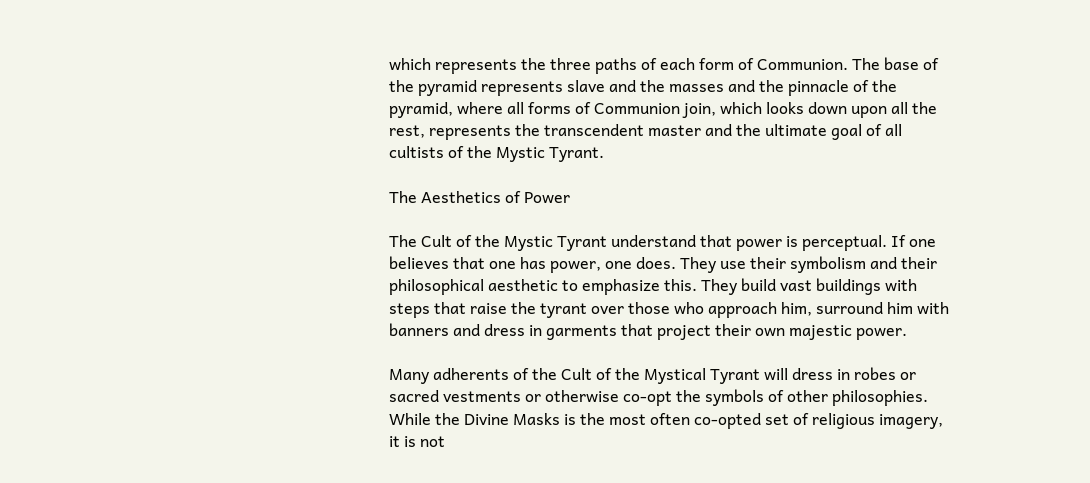which represents the three paths of each form of Communion. The base of the pyramid represents slave and the masses and the pinnacle of the pyramid, where all forms of Communion join, which looks down upon all the rest, represents the transcendent master and the ultimate goal of all cultists of the Mystic Tyrant.

The Aesthetics of Power

The Cult of the Mystic Tyrant understand that power is perceptual. If one believes that one has power, one does. They use their symbolism and their philosophical aesthetic to emphasize this. They build vast buildings with steps that raise the tyrant over those who approach him, surround him with banners and dress in garments that project their own majestic power.

Many adherents of the Cult of the Mystical Tyrant will dress in robes or sacred vestments or otherwise co-opt the symbols of other philosophies. While the Divine Masks is the most often co-opted set of religious imagery, it is not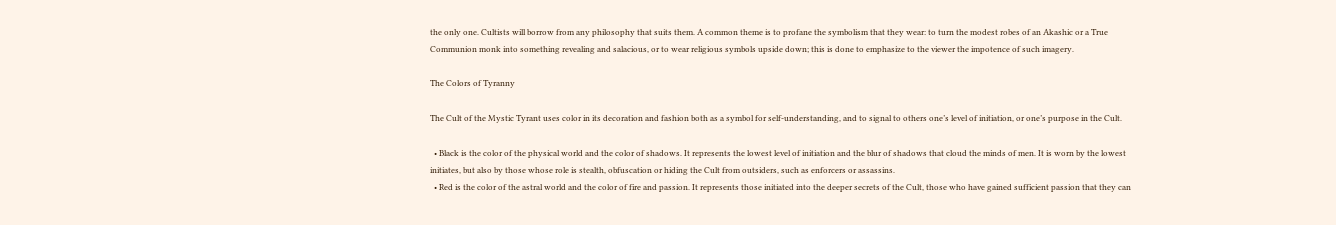the only one. Cultists will borrow from any philosophy that suits them. A common theme is to profane the symbolism that they wear: to turn the modest robes of an Akashic or a True Communion monk into something revealing and salacious, or to wear religious symbols upside down; this is done to emphasize to the viewer the impotence of such imagery.

The Colors of Tyranny

The Cult of the Mystic Tyrant uses color in its decoration and fashion both as a symbol for self-understanding, and to signal to others one’s level of initiation, or one’s purpose in the Cult.

  • Black is the color of the physical world and the color of shadows. It represents the lowest level of initiation and the blur of shadows that cloud the minds of men. It is worn by the lowest initiates, but also by those whose role is stealth, obfuscation or hiding the Cult from outsiders, such as enforcers or assassins.
  • Red is the color of the astral world and the color of fire and passion. It represents those initiated into the deeper secrets of the Cult, those who have gained sufficient passion that they can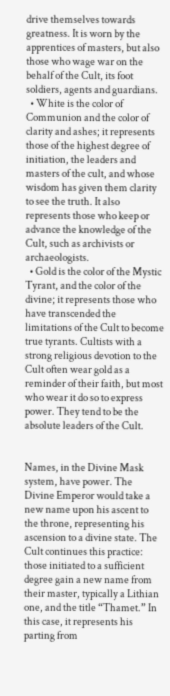drive themselves towards greatness. It is worn by the apprentices of masters, but also those who wage war on the behalf of the Cult, its foot soldiers, agents and guardians.
  • White is the color of Communion and the color of clarity and ashes; it represents those of the highest degree of initiation, the leaders and masters of the cult, and whose wisdom has given them clarity to see the truth. It also represents those who keep or advance the knowledge of the Cult, such as archivists or archaeologists.
  • Gold is the color of the Mystic Tyrant, and the color of the divine; it represents those who have transcended the limitations of the Cult to become true tyrants. Cultists with a strong religious devotion to the Cult often wear gold as a reminder of their faith, but most who wear it do so to express power. They tend to be the absolute leaders of the Cult.


Names, in the Divine Mask system, have power. The Divine Emperor would take a new name upon his ascent to the throne, representing his ascension to a divine state. The Cult continues this practice: those initiated to a sufficient degree gain a new name from their master, typically a Lithian one, and the title “Thamet.” In this case, it represents his parting from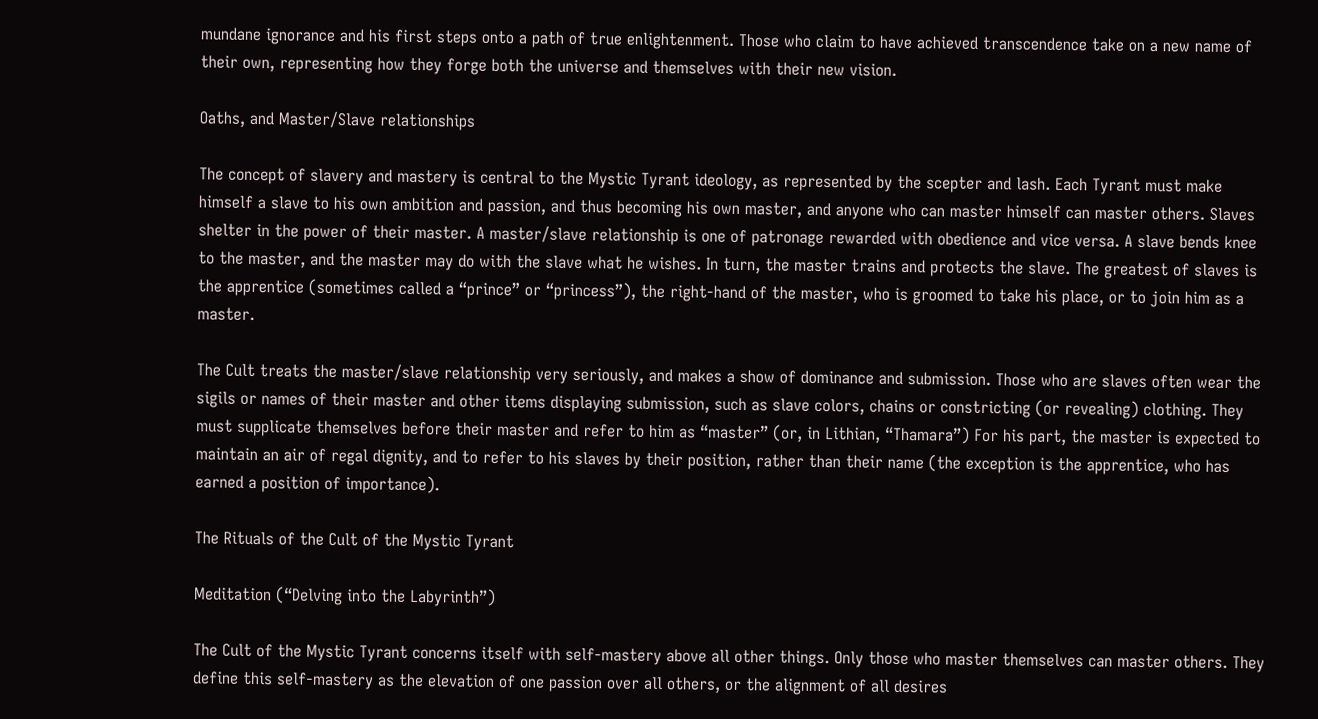mundane ignorance and his first steps onto a path of true enlightenment. Those who claim to have achieved transcendence take on a new name of their own, representing how they forge both the universe and themselves with their new vision.

Oaths, and Master/Slave relationships

The concept of slavery and mastery is central to the Mystic Tyrant ideology, as represented by the scepter and lash. Each Tyrant must make himself a slave to his own ambition and passion, and thus becoming his own master, and anyone who can master himself can master others. Slaves shelter in the power of their master. A master/slave relationship is one of patronage rewarded with obedience and vice versa. A slave bends knee to the master, and the master may do with the slave what he wishes. In turn, the master trains and protects the slave. The greatest of slaves is the apprentice (sometimes called a “prince” or “princess”), the right-hand of the master, who is groomed to take his place, or to join him as a master.

The Cult treats the master/slave relationship very seriously, and makes a show of dominance and submission. Those who are slaves often wear the sigils or names of their master and other items displaying submission, such as slave colors, chains or constricting (or revealing) clothing. They must supplicate themselves before their master and refer to him as “master” (or, in Lithian, “Thamara”) For his part, the master is expected to maintain an air of regal dignity, and to refer to his slaves by their position, rather than their name (the exception is the apprentice, who has earned a position of importance).

The Rituals of the Cult of the Mystic Tyrant

Meditation (“Delving into the Labyrinth”)

The Cult of the Mystic Tyrant concerns itself with self-mastery above all other things. Only those who master themselves can master others. They define this self-mastery as the elevation of one passion over all others, or the alignment of all desires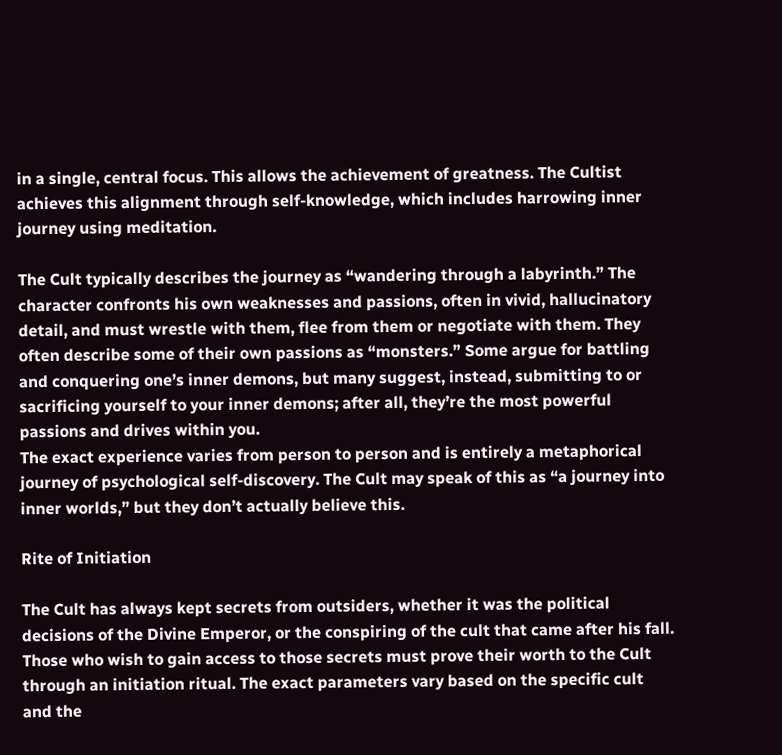in a single, central focus. This allows the achievement of greatness. The Cultist achieves this alignment through self-knowledge, which includes harrowing inner journey using meditation.

The Cult typically describes the journey as “wandering through a labyrinth.” The character confronts his own weaknesses and passions, often in vivid, hallucinatory detail, and must wrestle with them, flee from them or negotiate with them. They often describe some of their own passions as “monsters.” Some argue for battling and conquering one’s inner demons, but many suggest, instead, submitting to or sacrificing yourself to your inner demons; after all, they’re the most powerful passions and drives within you.
The exact experience varies from person to person and is entirely a metaphorical journey of psychological self-discovery. The Cult may speak of this as “a journey into inner worlds,” but they don’t actually believe this.

Rite of Initiation

The Cult has always kept secrets from outsiders, whether it was the political decisions of the Divine Emperor, or the conspiring of the cult that came after his fall. Those who wish to gain access to those secrets must prove their worth to the Cult through an initiation ritual. The exact parameters vary based on the specific cult and the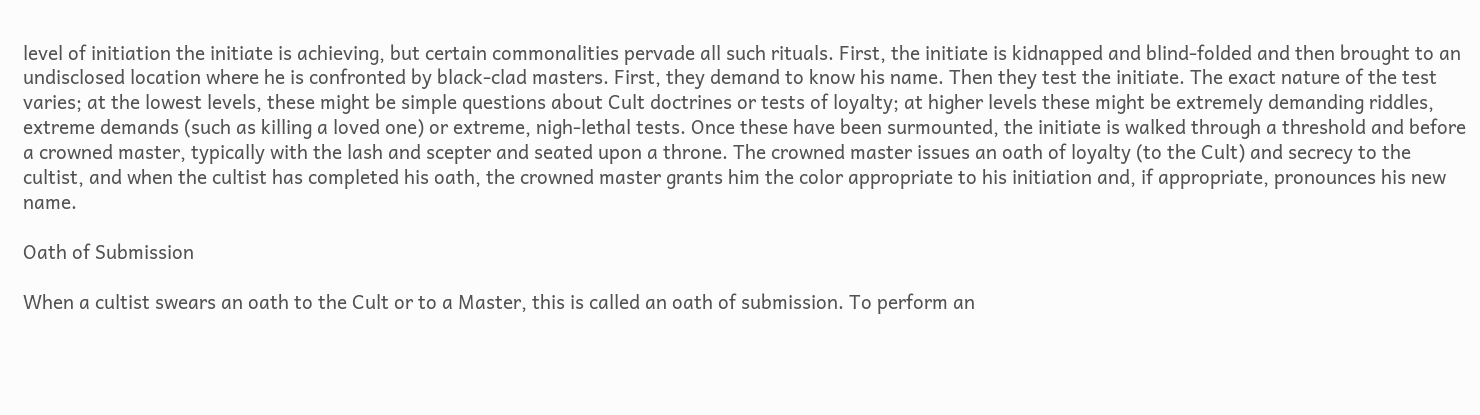level of initiation the initiate is achieving, but certain commonalities pervade all such rituals. First, the initiate is kidnapped and blind-folded and then brought to an undisclosed location where he is confronted by black-clad masters. First, they demand to know his name. Then they test the initiate. The exact nature of the test varies; at the lowest levels, these might be simple questions about Cult doctrines or tests of loyalty; at higher levels these might be extremely demanding riddles, extreme demands (such as killing a loved one) or extreme, nigh-lethal tests. Once these have been surmounted, the initiate is walked through a threshold and before a crowned master, typically with the lash and scepter and seated upon a throne. The crowned master issues an oath of loyalty (to the Cult) and secrecy to the cultist, and when the cultist has completed his oath, the crowned master grants him the color appropriate to his initiation and, if appropriate, pronounces his new name.

Oath of Submission

When a cultist swears an oath to the Cult or to a Master, this is called an oath of submission. To perform an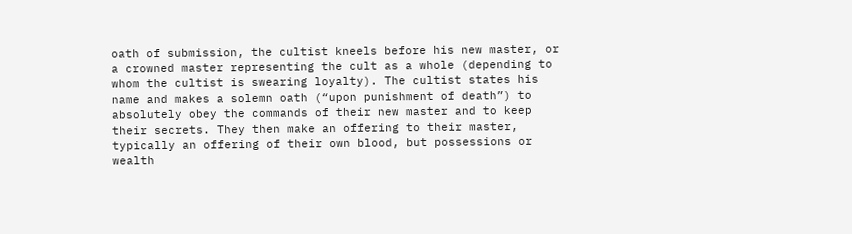oath of submission, the cultist kneels before his new master, or a crowned master representing the cult as a whole (depending to whom the cultist is swearing loyalty). The cultist states his name and makes a solemn oath (“upon punishment of death”) to absolutely obey the commands of their new master and to keep their secrets. They then make an offering to their master, typically an offering of their own blood, but possessions or wealth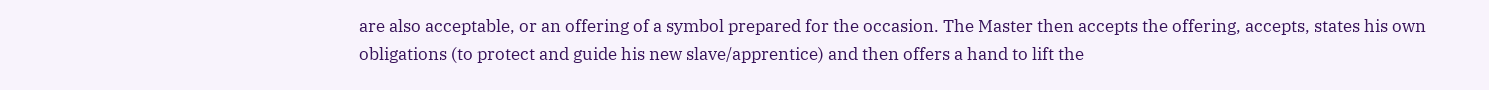are also acceptable, or an offering of a symbol prepared for the occasion. The Master then accepts the offering, accepts, states his own obligations (to protect and guide his new slave/apprentice) and then offers a hand to lift the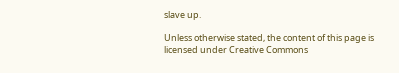slave up.

Unless otherwise stated, the content of this page is licensed under Creative Commons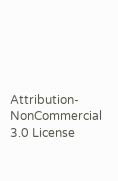Attribution-NonCommercial 3.0 License